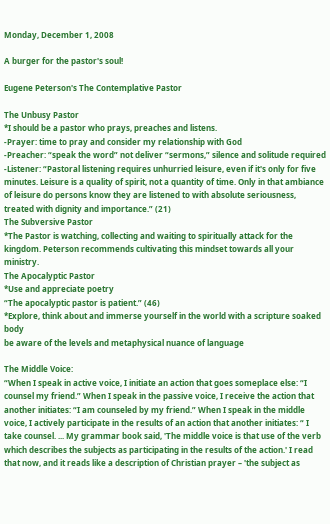Monday, December 1, 2008

A burger for the pastor's soul!

Eugene Peterson's The Contemplative Pastor

The Unbusy Pastor
*I should be a pastor who prays, preaches and listens.
-Prayer: time to pray and consider my relationship with God
-Preacher: “speak the word” not deliver “sermons,” silence and solitude required
-Listener: “Pastoral listening requires unhurried leisure, even if it's only for five minutes. Leisure is a quality of spirit, not a quantity of time. Only in that ambiance of leisure do persons know they are listened to with absolute seriousness, treated with dignity and importance.” (21)
The Subversive Pastor
*The Pastor is watching, collecting and waiting to spiritually attack for the kingdom. Peterson recommends cultivating this mindset towards all your ministry.
The Apocalyptic Pastor
*Use and appreciate poetry
“The apocalyptic pastor is patient.” (46)
*Explore, think about and immerse yourself in the world with a scripture soaked body
be aware of the levels and metaphysical nuance of language

The Middle Voice:
“When I speak in active voice, I initiate an action that goes someplace else: “I counsel my friend.” When I speak in the passive voice, I receive the action that another initiates: “I am counseled by my friend.” When I speak in the middle voice, I actively participate in the results of an action that another initiates: “ I take counsel. ... My grammar book said, 'The middle voice is that use of the verb which describes the subjects as participating in the results of the action.' I read that now, and it reads like a description of Christian prayer – 'the subject as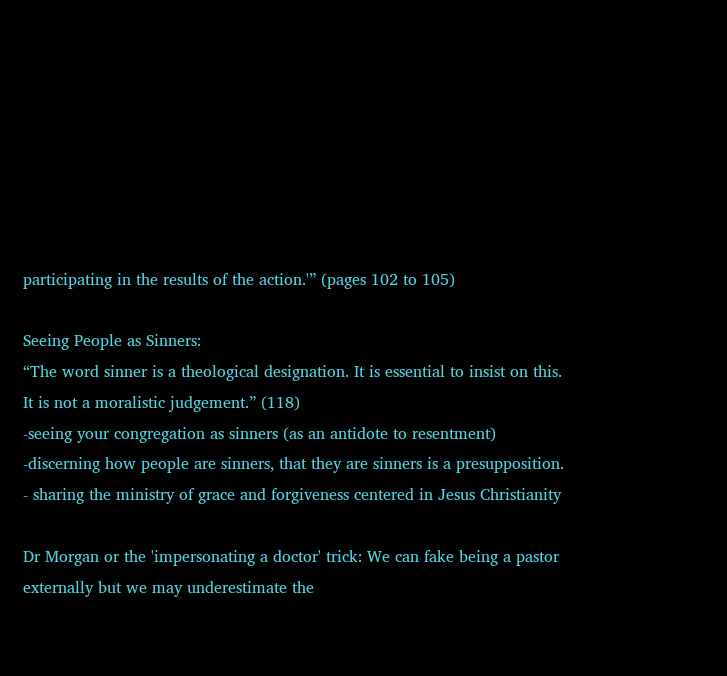participating in the results of the action.'” (pages 102 to 105)

Seeing People as Sinners:
“The word sinner is a theological designation. It is essential to insist on this. It is not a moralistic judgement.” (118)
-seeing your congregation as sinners (as an antidote to resentment)
-discerning how people are sinners, that they are sinners is a presupposition.
- sharing the ministry of grace and forgiveness centered in Jesus Christianity

Dr Morgan or the 'impersonating a doctor' trick: We can fake being a pastor externally but we may underestimate the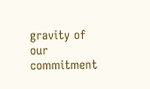gravity of our commitment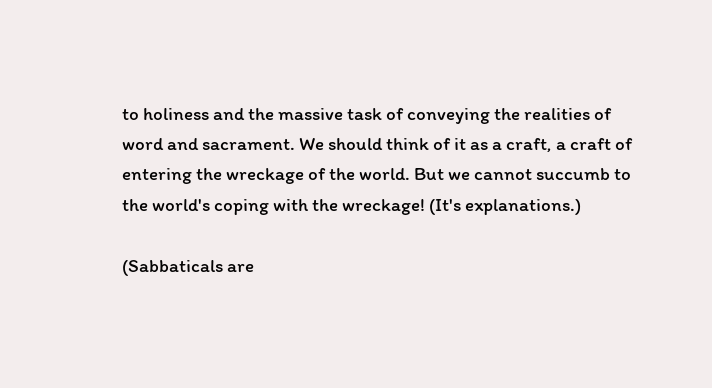to holiness and the massive task of conveying the realities of word and sacrament. We should think of it as a craft, a craft of entering the wreckage of the world. But we cannot succumb to the world's coping with the wreckage! (It's explanations.)

(Sabbaticals are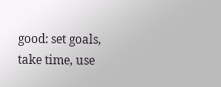good: set goals, take time, use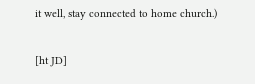it well, stay connected to home church.)

[ht JD]